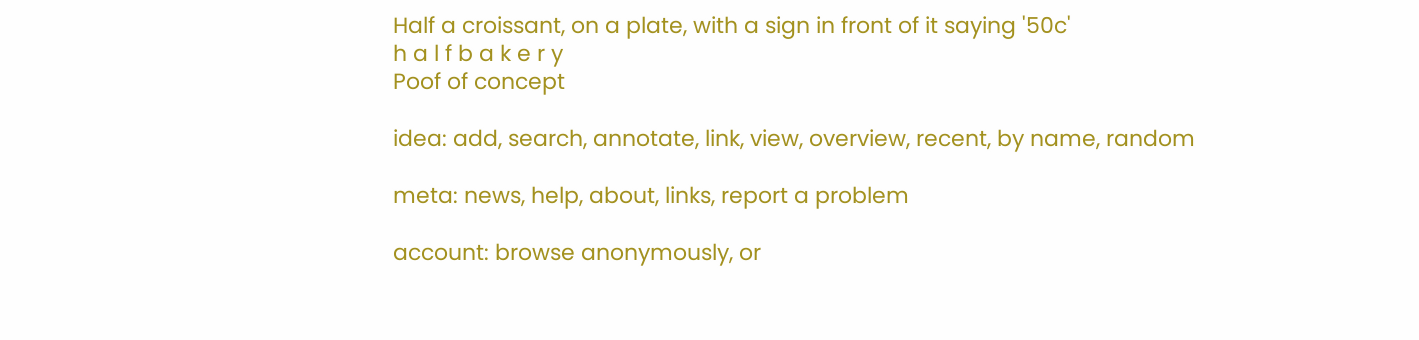Half a croissant, on a plate, with a sign in front of it saying '50c'
h a l f b a k e r y
Poof of concept

idea: add, search, annotate, link, view, overview, recent, by name, random

meta: news, help, about, links, report a problem

account: browse anonymously, or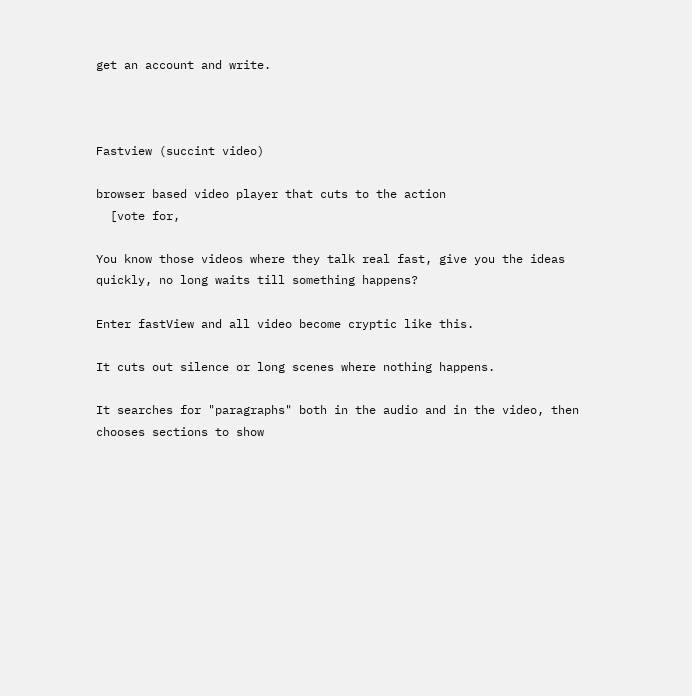get an account and write.



Fastview (succint video)

browser based video player that cuts to the action
  [vote for,

You know those videos where they talk real fast, give you the ideas quickly, no long waits till something happens?

Enter fastView and all video become cryptic like this.

It cuts out silence or long scenes where nothing happens.

It searches for "paragraphs" both in the audio and in the video, then chooses sections to show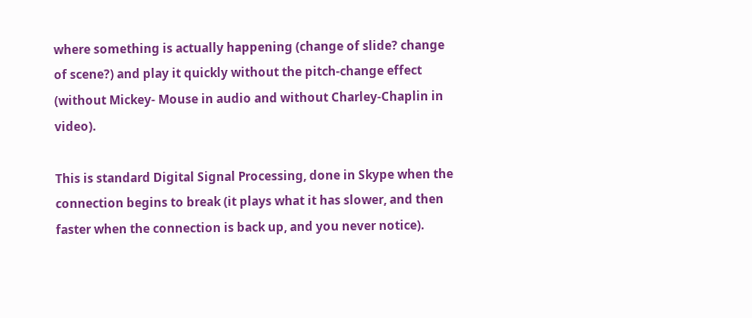where something is actually happening (change of slide? change of scene?) and play it quickly without the pitch-change effect (without Mickey- Mouse in audio and without Charley-Chaplin in video).

This is standard Digital Signal Processing, done in Skype when the connection begins to break (it plays what it has slower, and then faster when the connection is back up, and you never notice).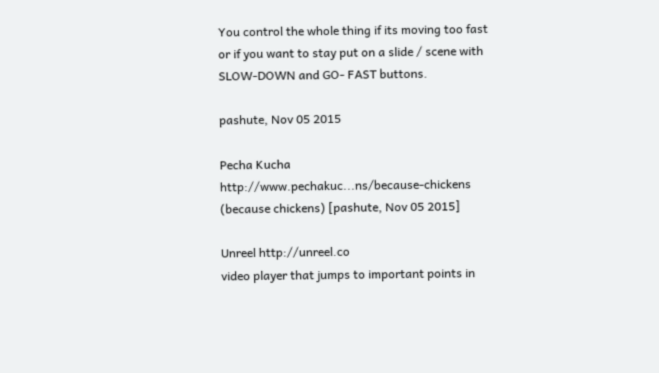You control the whole thing if its moving too fast or if you want to stay put on a slide / scene with SLOW-DOWN and GO- FAST buttons.

pashute, Nov 05 2015

Pecha Kucha http://www.pechakuc...ns/because-chickens
(because chickens) [pashute, Nov 05 2015]

Unreel http://unreel.co
video player that jumps to important points in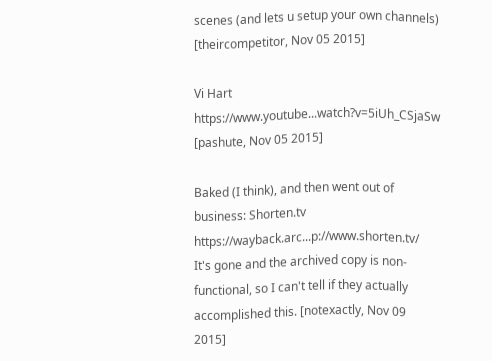scenes (and lets u setup your own channels) [theircompetitor, Nov 05 2015]

Vi Hart https://www.youtube...watch?v=5iUh_CSjaSw
[pashute, Nov 05 2015]

Baked (I think), and then went out of business: Shorten.tv https://wayback.arc...p://www.shorten.tv/
It's gone and the archived copy is non-functional, so I can't tell if they actually accomplished this. [notexactly, Nov 09 2015]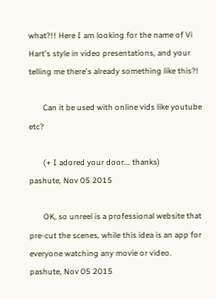what?!! Here I am looking for the name of Vi Hart's style in video presentations, and your telling me there's already something like this?!

       Can it be used with online vids like youtube etc?

       (+ I adored your door... thanks)
pashute, Nov 05 2015

       OK, so unreel is a professional website that pre-cut the scenes, while this idea is an app for everyone watching any movie or video.
pashute, Nov 05 2015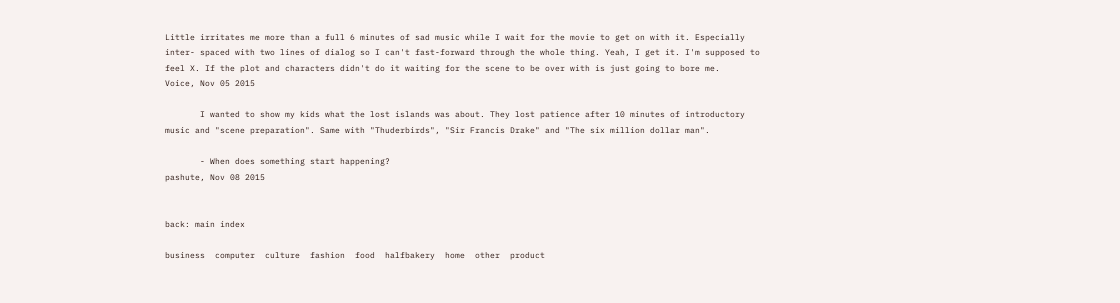Little irritates me more than a full 6 minutes of sad music while I wait for the movie to get on with it. Especially inter- spaced with two lines of dialog so I can't fast-forward through the whole thing. Yeah, I get it. I'm supposed to feel X. If the plot and characters didn't do it waiting for the scene to be over with is just going to bore me.
Voice, Nov 05 2015

       I wanted to show my kids what the lost islands was about. They lost patience after 10 minutes of introductory music and "scene preparation". Same with "Thuderbirds", "Sir Francis Drake" and "The six million dollar man".

       - When does something start happening?
pashute, Nov 08 2015


back: main index

business  computer  culture  fashion  food  halfbakery  home  other  product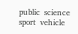public  science  sport  vehicle